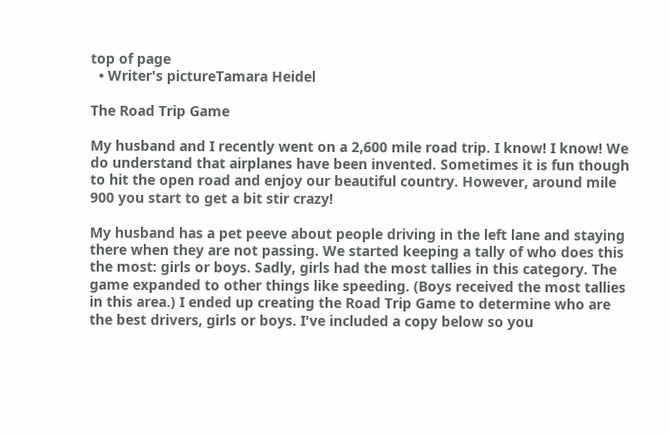top of page
  • Writer's pictureTamara Heidel

The Road Trip Game

My husband and I recently went on a 2,600 mile road trip. I know! I know! We do understand that airplanes have been invented. Sometimes it is fun though to hit the open road and enjoy our beautiful country. However, around mile 900 you start to get a bit stir crazy!

My husband has a pet peeve about people driving in the left lane and staying there when they are not passing. We started keeping a tally of who does this the most: girls or boys. Sadly, girls had the most tallies in this category. The game expanded to other things like speeding. (Boys received the most tallies in this area.) I ended up creating the Road Trip Game to determine who are the best drivers, girls or boys. I've included a copy below so you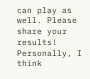can play as well. Please share your results! Personally, I think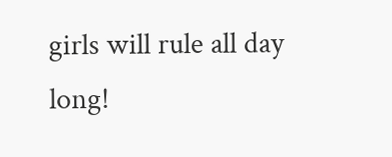girls will rule all day long!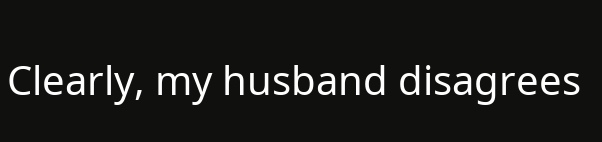Clearly, my husband disagrees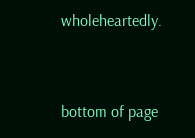wholeheartedly.



bottom of page